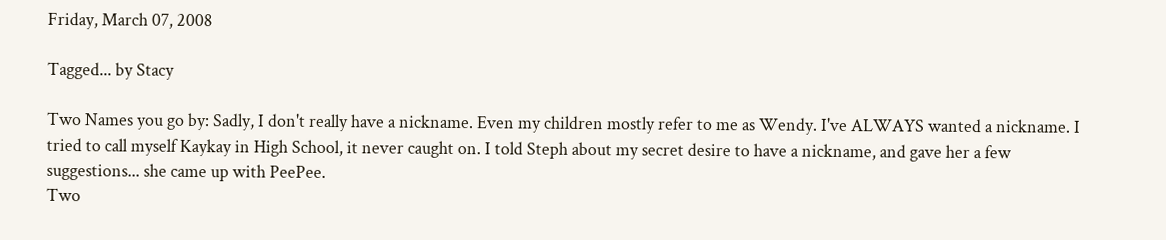Friday, March 07, 2008

Tagged... by Stacy

Two Names you go by: Sadly, I don't really have a nickname. Even my children mostly refer to me as Wendy. I've ALWAYS wanted a nickname. I tried to call myself Kaykay in High School, it never caught on. I told Steph about my secret desire to have a nickname, and gave her a few suggestions... she came up with PeePee.
Two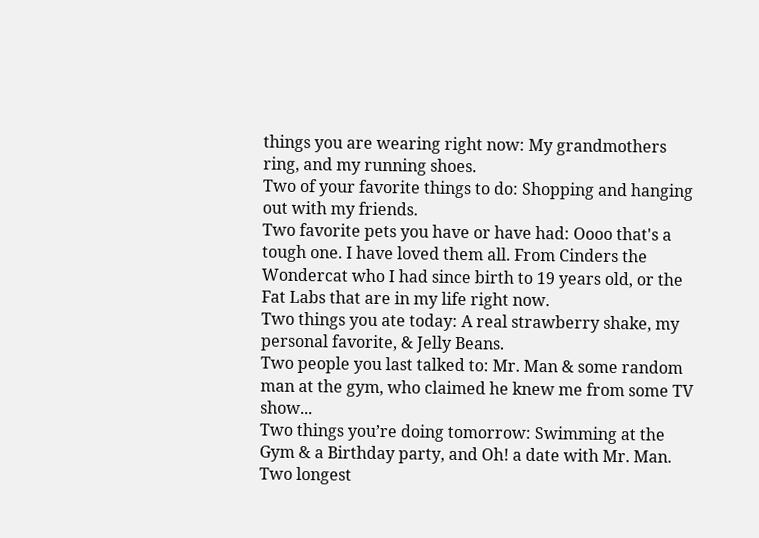things you are wearing right now: My grandmothers ring, and my running shoes.
Two of your favorite things to do: Shopping and hanging out with my friends.
Two favorite pets you have or have had: Oooo that's a tough one. I have loved them all. From Cinders the Wondercat who I had since birth to 19 years old, or the Fat Labs that are in my life right now.
Two things you ate today: A real strawberry shake, my personal favorite, & Jelly Beans.
Two people you last talked to: Mr. Man & some random man at the gym, who claimed he knew me from some TV show...
Two things you’re doing tomorrow: Swimming at the Gym & a Birthday party, and Oh! a date with Mr. Man.
Two longest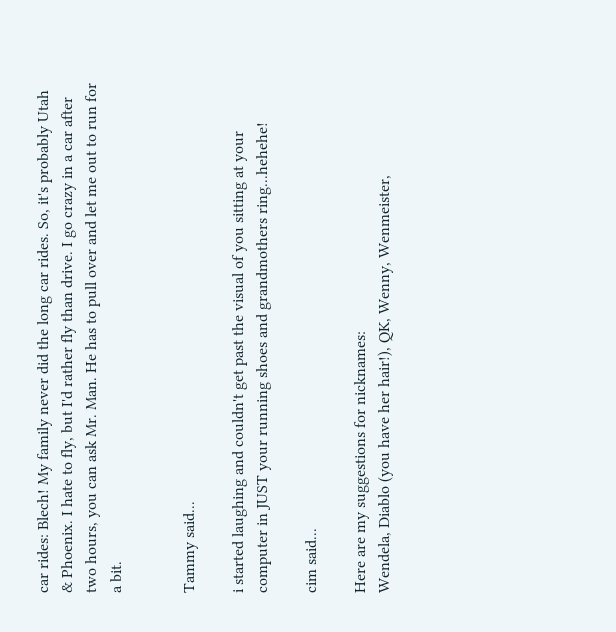car rides: Blech! My family never did the long car rides. So, it's probably Utah & Phoenix. I hate to fly, but I'd rather fly than drive. I go crazy in a car after two hours, you can ask Mr. Man. He has to pull over and let me out to run for a bit.


Tammy said...

i started laughing and couldn't get past the visual of you sitting at your computer in JUST your running shoes and grandmothers ring...hehehe!

cim said...

Here are my suggestions for nicknames:
Wendela, Diablo (you have her hair!), QK, Wenny, Wenmeister,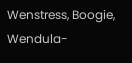Wenstress, Boogie, Wendula-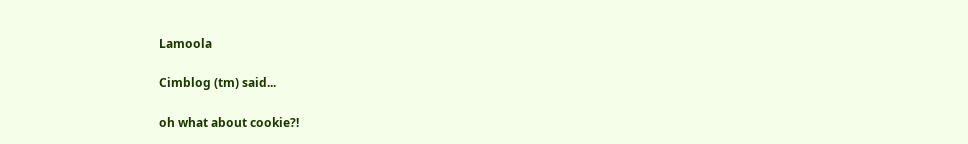Lamoola

Cimblog (tm) said...

oh what about cookie?!